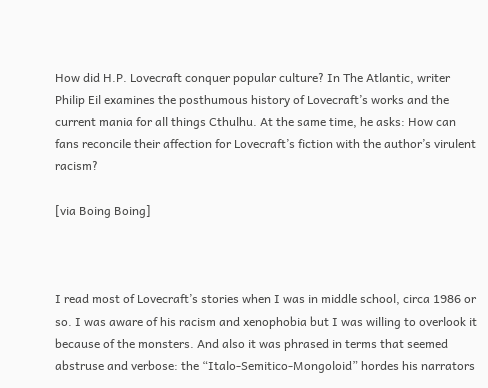How did H.P. Lovecraft conquer popular culture? In The Atlantic, writer Philip Eil examines the posthumous history of Lovecraft’s works and the current mania for all things Cthulhu. At the same time, he asks: How can fans reconcile their affection for Lovecraft’s fiction with the author’s virulent racism?

[via Boing Boing]



I read most of Lovecraft’s stories when I was in middle school, circa 1986 or so. I was aware of his racism and xenophobia but I was willing to overlook it because of the monsters. And also it was phrased in terms that seemed abstruse and verbose: the “Italo-Semitico-Mongoloid” hordes his narrators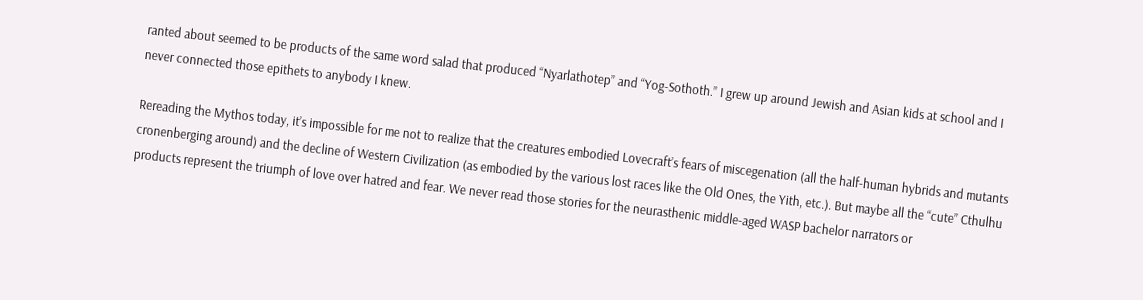ranted about seemed to be products of the same word salad that produced “Nyarlathotep” and “Yog-Sothoth.” I grew up around Jewish and Asian kids at school and I never connected those epithets to anybody I knew.

Rereading the Mythos today, it’s impossible for me not to realize that the creatures embodied Lovecraft’s fears of miscegenation (all the half-human hybrids and mutants cronenberging around) and the decline of Western Civilization (as embodied by the various lost races like the Old Ones, the Yith, etc.). But maybe all the “cute” Cthulhu products represent the triumph of love over hatred and fear. We never read those stories for the neurasthenic middle-aged WASP bachelor narrators or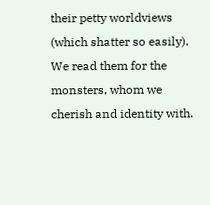their petty worldviews (which shatter so easily). We read them for the monsters, whom we cherish and identity with.